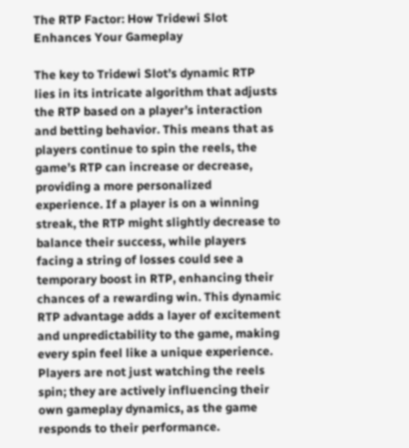The RTP Factor: How Tridewi Slot Enhances Your Gameplay

The key to Tridewi Slot’s dynamic RTP lies in its intricate algorithm that adjusts the RTP based on a player’s interaction and betting behavior. This means that as players continue to spin the reels, the game’s RTP can increase or decrease, providing a more personalized experience. If a player is on a winning streak, the RTP might slightly decrease to balance their success, while players facing a string of losses could see a temporary boost in RTP, enhancing their chances of a rewarding win. This dynamic RTP advantage adds a layer of excitement and unpredictability to the game, making every spin feel like a unique experience. Players are not just watching the reels spin; they are actively influencing their own gameplay dynamics, as the game responds to their performance.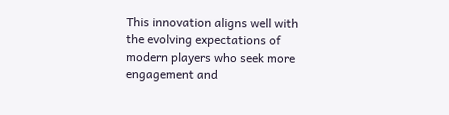This innovation aligns well with the evolving expectations of modern players who seek more engagement and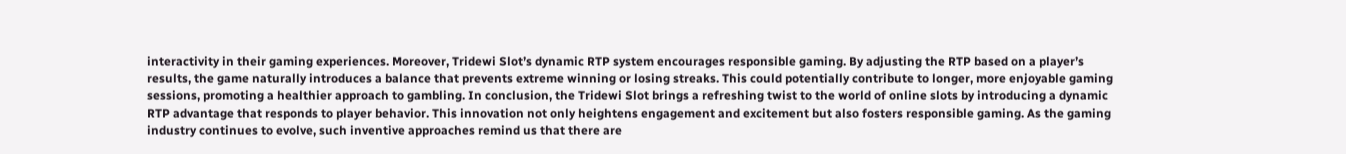interactivity in their gaming experiences. Moreover, Tridewi Slot’s dynamic RTP system encourages responsible gaming. By adjusting the RTP based on a player’s results, the game naturally introduces a balance that prevents extreme winning or losing streaks. This could potentially contribute to longer, more enjoyable gaming sessions, promoting a healthier approach to gambling. In conclusion, the Tridewi Slot brings a refreshing twist to the world of online slots by introducing a dynamic RTP advantage that responds to player behavior. This innovation not only heightens engagement and excitement but also fosters responsible gaming. As the gaming industry continues to evolve, such inventive approaches remind us that there are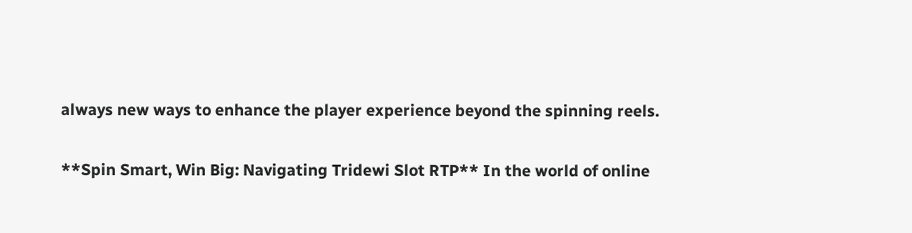always new ways to enhance the player experience beyond the spinning reels.

**Spin Smart, Win Big: Navigating Tridewi Slot RTP** In the world of online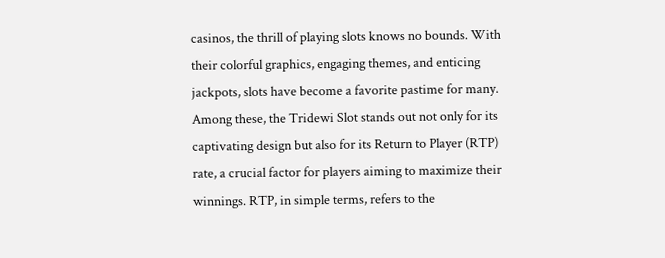casinos, the thrill of playing slots knows no bounds. With their colorful graphics, engaging themes, and enticing jackpots, slots have become a favorite pastime for many. Among these, the Tridewi Slot stands out not only for its captivating design but also for its Return to Player (RTP) rate, a crucial factor for players aiming to maximize their winnings. RTP, in simple terms, refers to the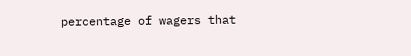percentage of wagers that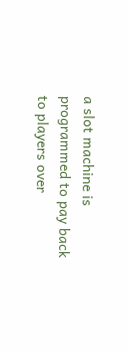a slot machine is programmed to pay back to players over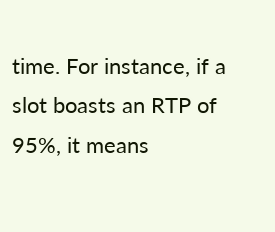time. For instance, if a slot boasts an RTP of 95%, it means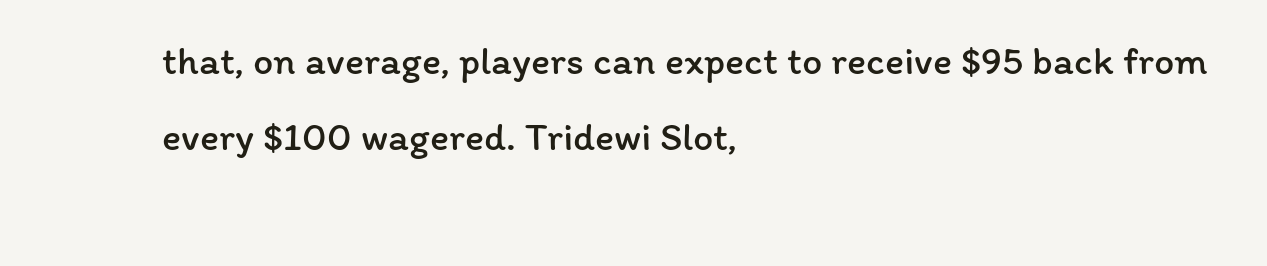that, on average, players can expect to receive $95 back from every $100 wagered. Tridewi Slot,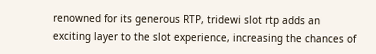renowned for its generous RTP, tridewi slot rtp adds an exciting layer to the slot experience, increasing the chances of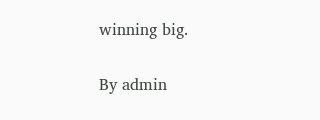winning big.

By admin